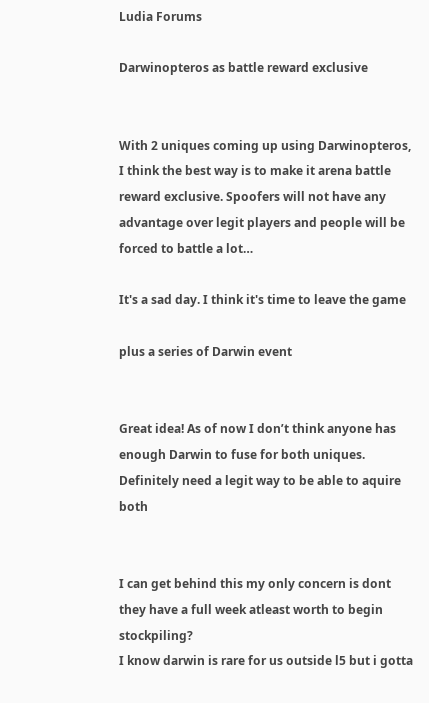Ludia Forums

Darwinopteros as battle reward exclusive


With 2 uniques coming up using Darwinopteros, I think the best way is to make it arena battle reward exclusive. Spoofers will not have any advantage over legit players and people will be forced to battle a lot…

It's a sad day. I think it's time to leave the game

plus a series of Darwin event


Great idea! As of now I don’t think anyone has enough Darwin to fuse for both uniques. Definitely need a legit way to be able to aquire both


I can get behind this my only concern is dont they have a full week atleast worth to begin stockpiling?
I know darwin is rare for us outside l5 but i gotta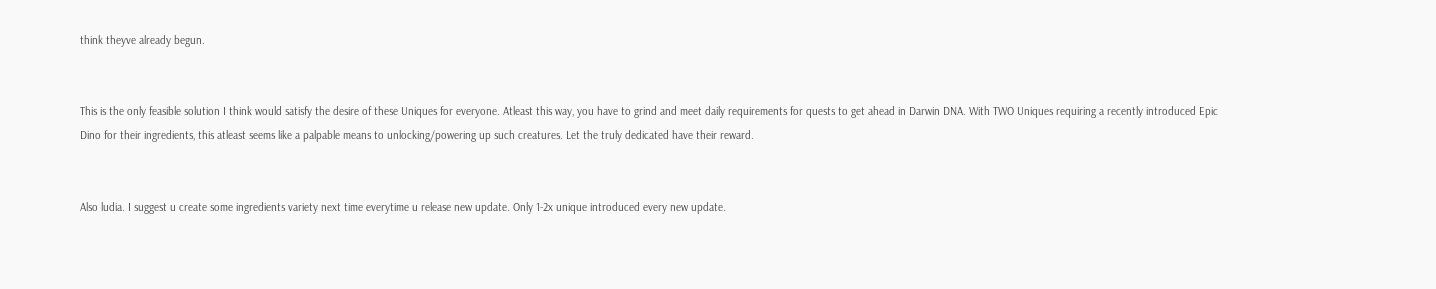think theyve already begun.


This is the only feasible solution I think would satisfy the desire of these Uniques for everyone. Atleast this way, you have to grind and meet daily requirements for quests to get ahead in Darwin DNA. With TWO Uniques requiring a recently introduced Epic Dino for their ingredients, this atleast seems like a palpable means to unlocking/powering up such creatures. Let the truly dedicated have their reward.


Also ludia. I suggest u create some ingredients variety next time everytime u release new update. Only 1-2x unique introduced every new update.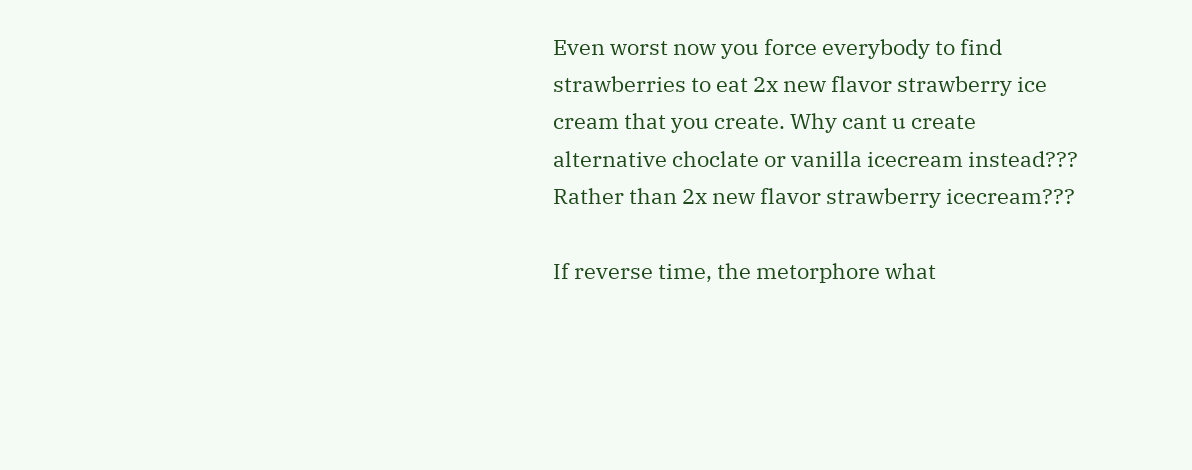Even worst now you force everybody to find strawberries to eat 2x new flavor strawberry ice cream that you create. Why cant u create alternative choclate or vanilla icecream instead??? Rather than 2x new flavor strawberry icecream???

If reverse time, the metorphore what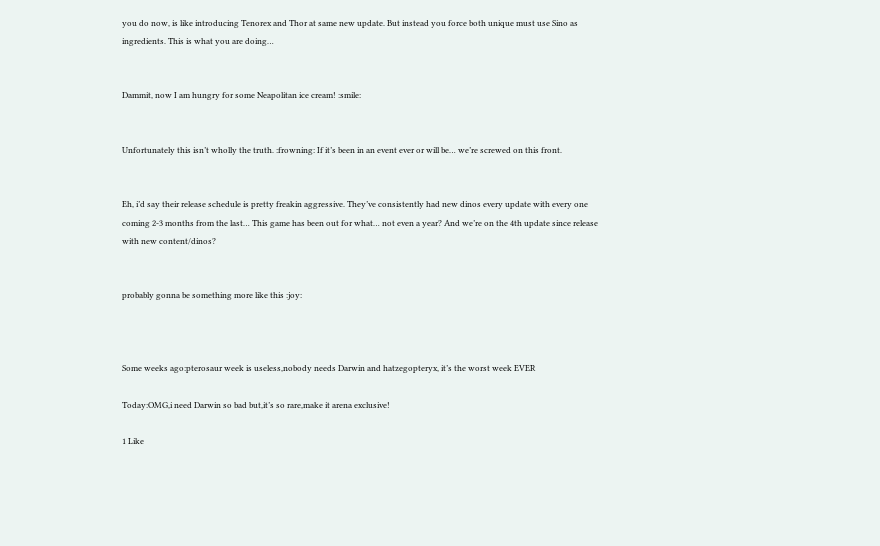you do now, is like introducing Tenorex and Thor at same new update. But instead you force both unique must use Sino as ingredients. This is what you are doing…


Dammit, now I am hungry for some Neapolitan ice cream! :smile:


Unfortunately this isn’t wholly the truth. :frowning: If it’s been in an event ever or will be… we’re screwed on this front.


Eh, i’d say their release schedule is pretty freakin aggressive. They’ve consistently had new dinos every update with every one coming 2-3 months from the last… This game has been out for what… not even a year? And we’re on the 4th update since release with new content/dinos?


probably gonna be something more like this :joy:



Some weeks ago:pterosaur week is useless,nobody needs Darwin and hatzegopteryx, it’s the worst week EVER

Today:OMG,i need Darwin so bad but,it’s so rare,make it arena exclusive!

1 Like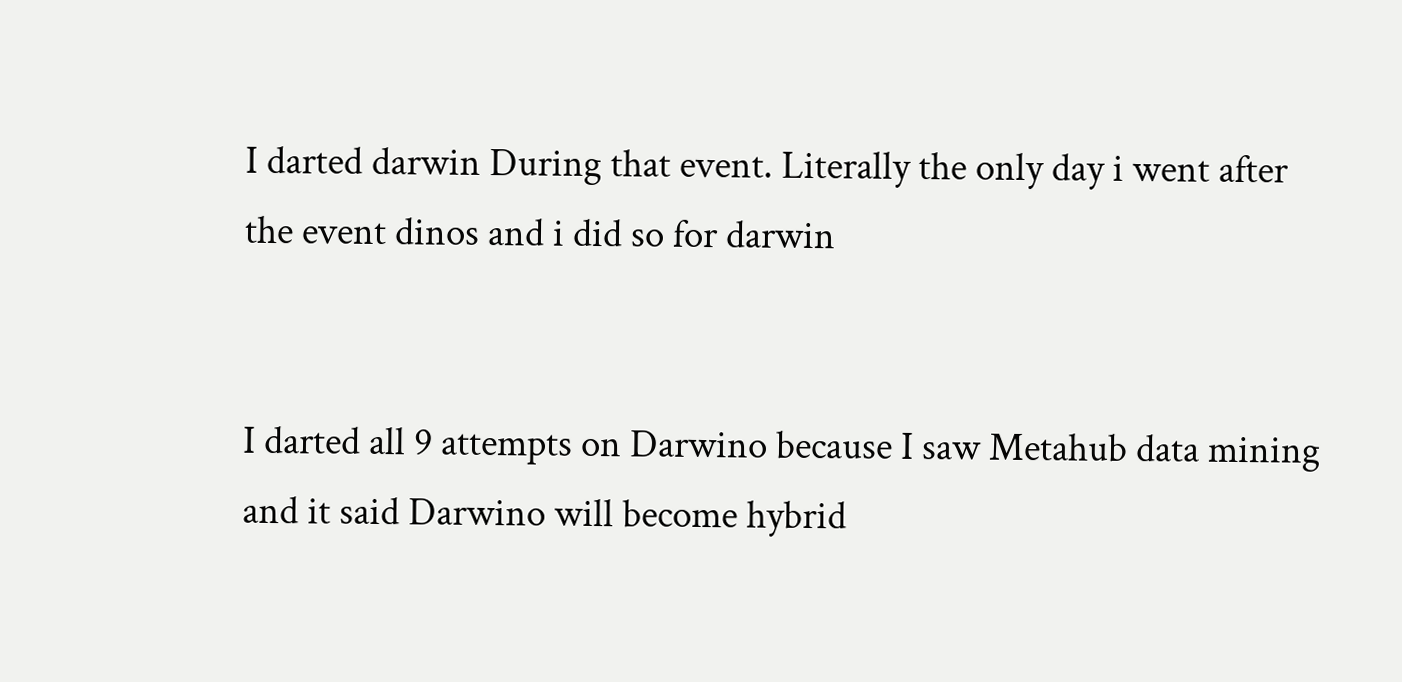I darted darwin During that event. Literally the only day i went after the event dinos and i did so for darwin


I darted all 9 attempts on Darwino because I saw Metahub data mining and it said Darwino will become hybrid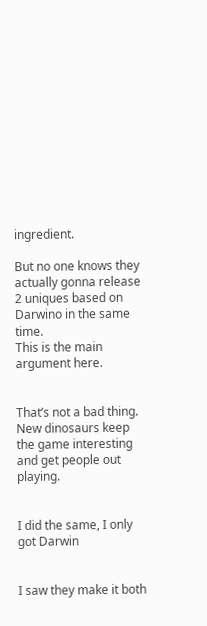ingredient.

But no one knows they actually gonna release 2 uniques based on Darwino in the same time.
This is the main argument here.


That’s not a bad thing. New dinosaurs keep the game interesting and get people out playing.


I did the same, I only got Darwin


I saw they make it both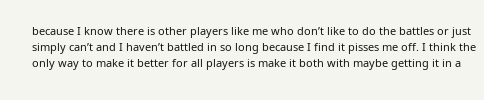because I know there is other players like me who don’t like to do the battles or just simply can’t and I haven’t battled in so long because I find it pisses me off. I think the only way to make it better for all players is make it both with maybe getting it in a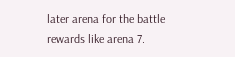later arena for the battle rewards like arena 7.